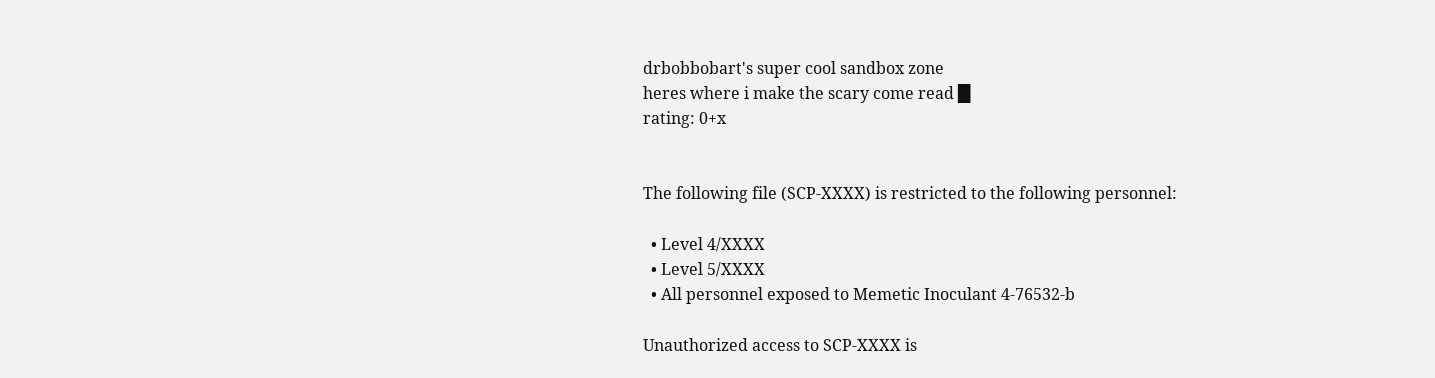drbobbobart's super cool sandbox zone
heres where i make the scary come read █
rating: 0+x


The following file (SCP-XXXX) is restricted to the following personnel:

  • Level 4/XXXX
  • Level 5/XXXX
  • All personnel exposed to Memetic Inoculant 4-76532-b

Unauthorized access to SCP-XXXX is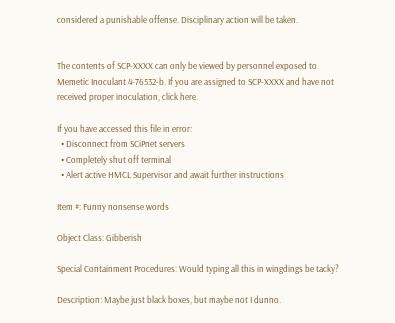considered a punishable offense. Disciplinary action will be taken.


The contents of SCP-XXXX can only be viewed by personnel exposed to Memetic Inoculant 4-76532-b. If you are assigned to SCP-XXXX and have not received proper inoculation, click here.

If you have accessed this file in error:
  • Disconnect from SCiPnet servers
  • Completely shut off terminal
  • Alert active HMCL Supervisor and await further instructions

Item #: Funny nonsense words

Object Class: Gibberish

Special Containment Procedures: Would typing all this in wingdings be tacky?

Description: Maybe just black boxes, but maybe not I dunno.